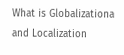What is Globalizationa and Localization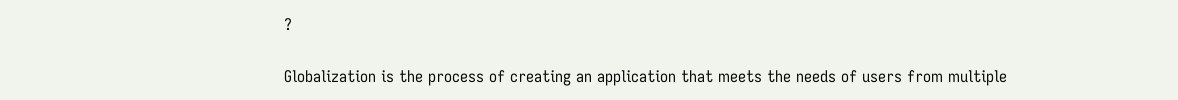?

Globalization is the process of creating an application that meets the needs of users from multiple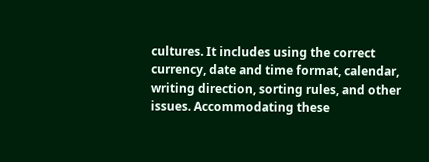cultures. It includes using the correct currency, date and time format, calendar, writing direction, sorting rules, and other issues. Accommodating these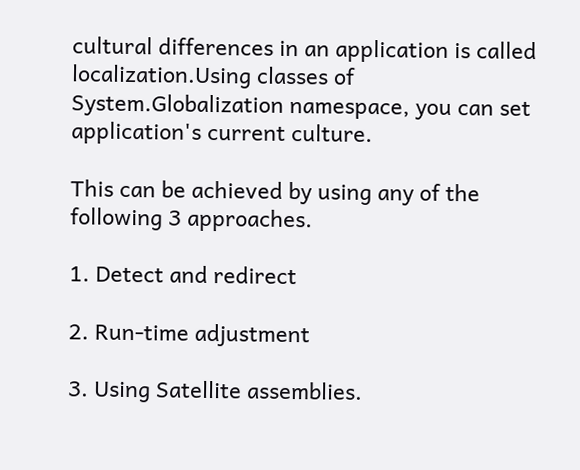cultural differences in an application is called localization.Using classes of System.Globalization namespace, you can set application's current culture.

This can be achieved by using any of the following 3 approaches.

1. Detect and redirect

2. Run-time adjustment

3. Using Satellite assemblies.